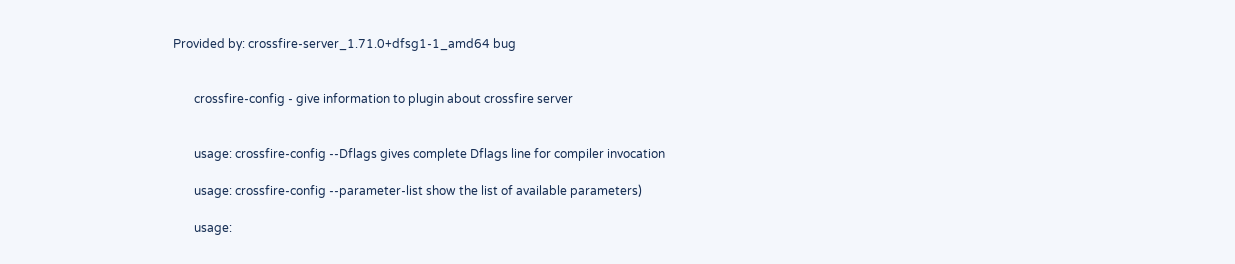Provided by: crossfire-server_1.71.0+dfsg1-1_amd64 bug


       crossfire-config - give information to plugin about crossfire server


       usage: crossfire-config --Dflags gives complete Dflags line for compiler invocation

       usage: crossfire-config --parameter-list show the list of available parameters)

       usage: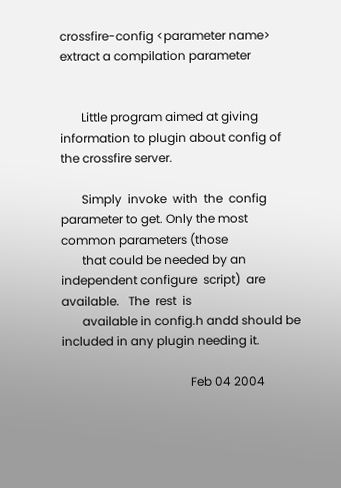crossfire-config <parameter name> extract a compilation parameter


       Little program aimed at giving information to plugin about config of the crossfire server.

       Simply  invoke  with  the  config parameter to get. Only the most common parameters (those
       that could be needed by an independent configure  script)  are  available.   The  rest  is
       available in config.h andd should be included in any plugin needing it.

                                           Feb 04 2004